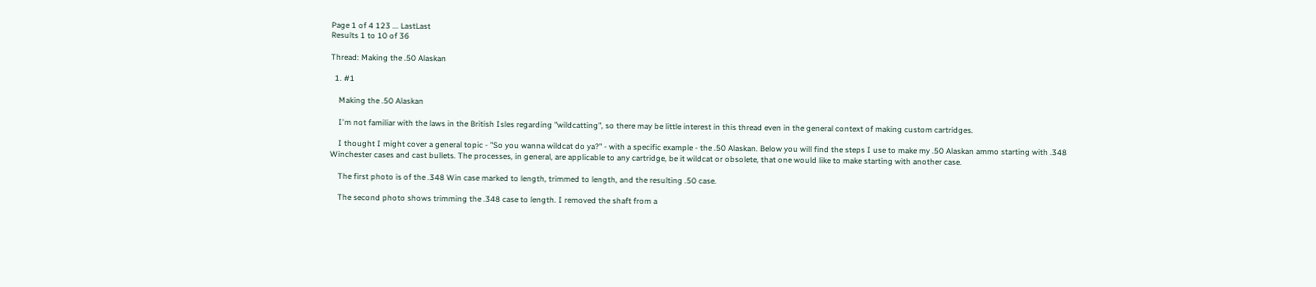Page 1 of 4 123 ... LastLast
Results 1 to 10 of 36

Thread: Making the .50 Alaskan

  1. #1

    Making the .50 Alaskan

    I'm not familiar with the laws in the British Isles regarding "wildcatting", so there may be little interest in this thread even in the general context of making custom cartridges.

    I thought I might cover a general topic - "So you wanna wildcat do ya?" - with a specific example - the .50 Alaskan. Below you will find the steps I use to make my .50 Alaskan ammo starting with .348 Winchester cases and cast bullets. The processes, in general, are applicable to any cartridge, be it wildcat or obsolete, that one would like to make starting with another case.

    The first photo is of the .348 Win case marked to length, trimmed to length, and the resulting .50 case.

    The second photo shows trimming the .348 case to length. I removed the shaft from a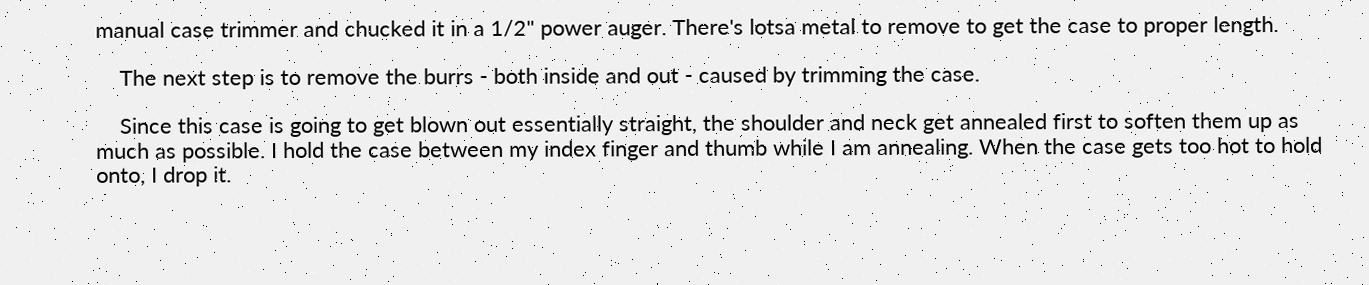manual case trimmer and chucked it in a 1/2" power auger. There's lotsa metal to remove to get the case to proper length.

    The next step is to remove the burrs - both inside and out - caused by trimming the case.

    Since this case is going to get blown out essentially straight, the shoulder and neck get annealed first to soften them up as much as possible. I hold the case between my index finger and thumb while I am annealing. When the case gets too hot to hold onto, I drop it.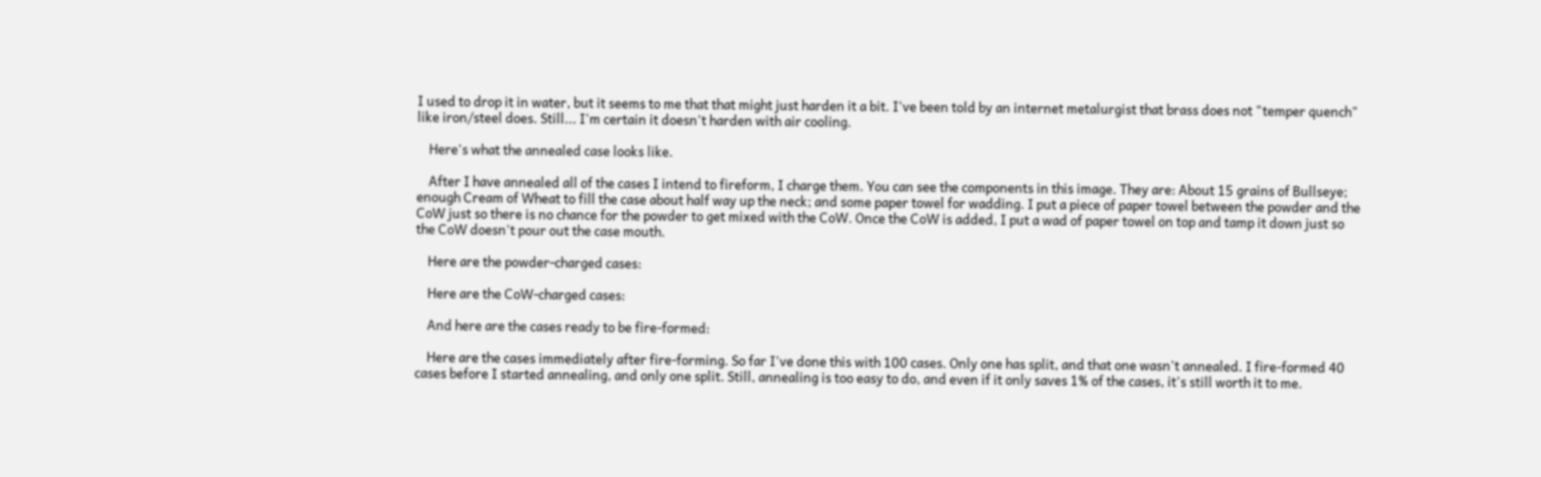I used to drop it in water, but it seems to me that that might just harden it a bit. I've been told by an internet metalurgist that brass does not "temper quench" like iron/steel does. Still... I'm certain it doesn't harden with air cooling.

    Here's what the annealed case looks like.

    After I have annealed all of the cases I intend to fireform, I charge them. You can see the components in this image. They are: About 15 grains of Bullseye; enough Cream of Wheat to fill the case about half way up the neck; and some paper towel for wadding. I put a piece of paper towel between the powder and the CoW just so there is no chance for the powder to get mixed with the CoW. Once the CoW is added, I put a wad of paper towel on top and tamp it down just so the CoW doesn't pour out the case mouth.

    Here are the powder-charged cases:

    Here are the CoW-charged cases:

    And here are the cases ready to be fire-formed:

    Here are the cases immediately after fire-forming. So far I've done this with 100 cases. Only one has split, and that one wasn't annealed. I fire-formed 40 cases before I started annealing, and only one split. Still, annealing is too easy to do, and even if it only saves 1% of the cases, it's still worth it to me.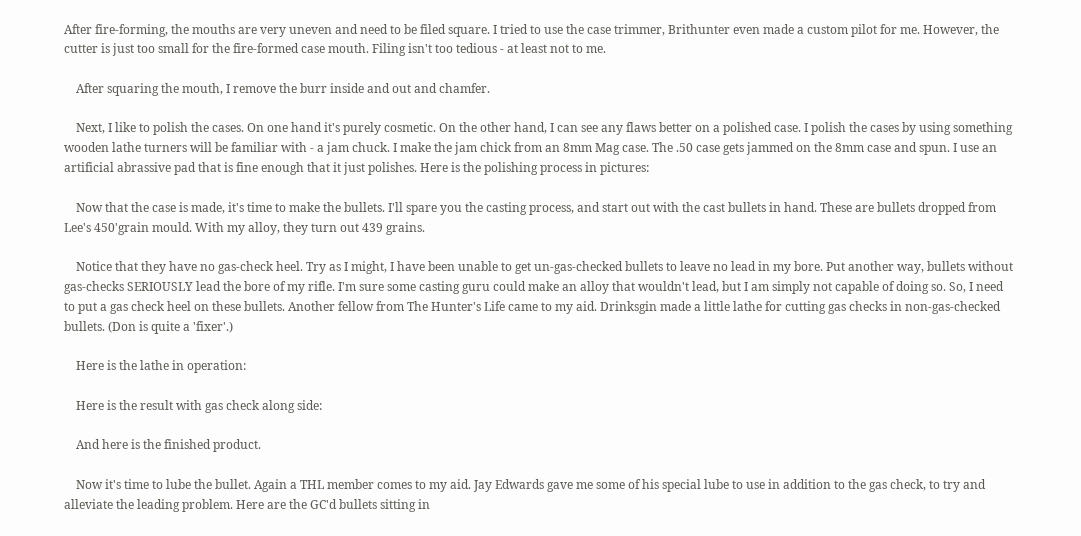After fire-forming, the mouths are very uneven and need to be filed square. I tried to use the case trimmer, Brithunter even made a custom pilot for me. However, the cutter is just too small for the fire-formed case mouth. Filing isn't too tedious - at least not to me.

    After squaring the mouth, I remove the burr inside and out and chamfer.

    Next, I like to polish the cases. On one hand it's purely cosmetic. On the other hand, I can see any flaws better on a polished case. I polish the cases by using something wooden lathe turners will be familiar with - a jam chuck. I make the jam chick from an 8mm Mag case. The .50 case gets jammed on the 8mm case and spun. I use an artificial abrassive pad that is fine enough that it just polishes. Here is the polishing process in pictures:

    Now that the case is made, it's time to make the bullets. I'll spare you the casting process, and start out with the cast bullets in hand. These are bullets dropped from Lee's 450'grain mould. With my alloy, they turn out 439 grains.

    Notice that they have no gas-check heel. Try as I might, I have been unable to get un-gas-checked bullets to leave no lead in my bore. Put another way, bullets without gas-checks SERIOUSLY lead the bore of my rifle. I'm sure some casting guru could make an alloy that wouldn't lead, but I am simply not capable of doing so. So, I need to put a gas check heel on these bullets. Another fellow from The Hunter's Life came to my aid. Drinksgin made a little lathe for cutting gas checks in non-gas-checked bullets. (Don is quite a 'fixer'.)

    Here is the lathe in operation:

    Here is the result with gas check along side:

    And here is the finished product.

    Now it's time to lube the bullet. Again a THL member comes to my aid. Jay Edwards gave me some of his special lube to use in addition to the gas check, to try and alleviate the leading problem. Here are the GC'd bullets sitting in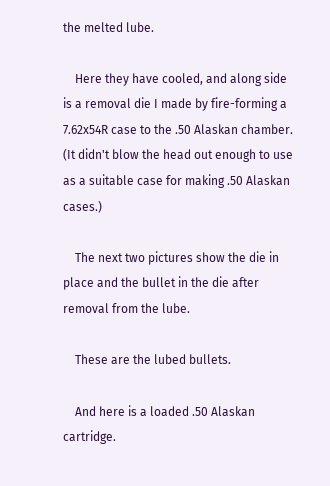the melted lube.

    Here they have cooled, and along side is a removal die I made by fire-forming a 7.62x54R case to the .50 Alaskan chamber. (It didn't blow the head out enough to use as a suitable case for making .50 Alaskan cases.)

    The next two pictures show the die in place and the bullet in the die after removal from the lube.

    These are the lubed bullets.

    And here is a loaded .50 Alaskan cartridge.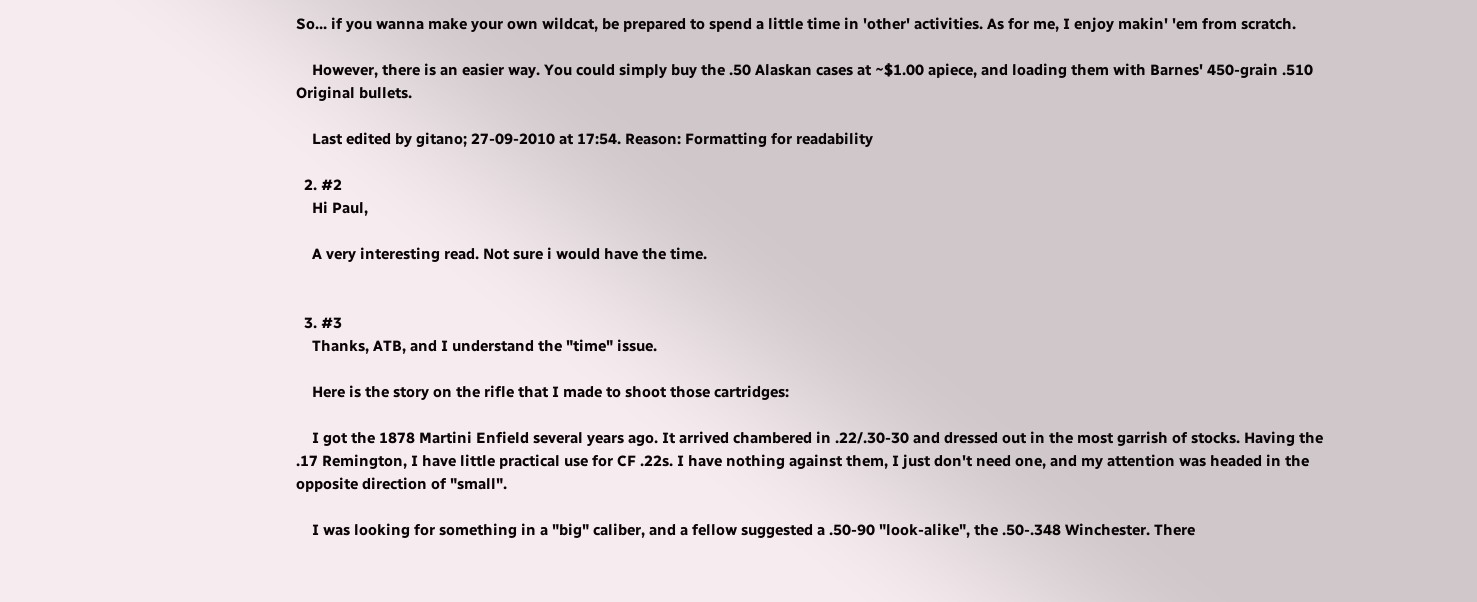So... if you wanna make your own wildcat, be prepared to spend a little time in 'other' activities. As for me, I enjoy makin' 'em from scratch.

    However, there is an easier way. You could simply buy the .50 Alaskan cases at ~$1.00 apiece, and loading them with Barnes' 450-grain .510 Original bullets.

    Last edited by gitano; 27-09-2010 at 17:54. Reason: Formatting for readability

  2. #2
    Hi Paul,

    A very interesting read. Not sure i would have the time.


  3. #3
    Thanks, ATB, and I understand the "time" issue.

    Here is the story on the rifle that I made to shoot those cartridges:

    I got the 1878 Martini Enfield several years ago. It arrived chambered in .22/.30-30 and dressed out in the most garrish of stocks. Having the .17 Remington, I have little practical use for CF .22s. I have nothing against them, I just don't need one, and my attention was headed in the opposite direction of "small".

    I was looking for something in a "big" caliber, and a fellow suggested a .50-90 "look-alike", the .50-.348 Winchester. There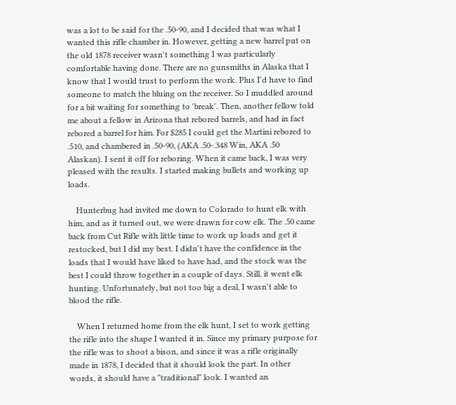was a lot to be said for the .50-90, and I decided that was what I wanted this rifle chamber in. However, getting a new barrel put on the old 1878 receiver wasn't something I was particularly comfortable having done. There are no gunsmiths in Alaska that I know that I would trust to perform the work. Plus I'd have to find someone to match the bluing on the receiver. So I muddled around for a bit waiting for something to 'break'. Then, another fellow told me about a fellow in Arizona that rebored barrels, and had in fact rebored a barrel for him. For $285 I could get the Martini rebored to .510, and chambered in .50-90, (AKA .50-.348 Win, AKA .50 Alaskan). I sent it off for reboring. When it came back, I was very pleased with the results. I started making bullets and working up loads.

    Hunterbug had invited me down to Colorado to hunt elk with him, and as it turned out, we were drawn for cow elk. The .50 came back from Cut Rifle with little time to work up loads and get it restocked, but I did my best. I didn't have the confidence in the loads that I would have liked to have had, and the stock was the best I could throw together in a couple of days. Still, it went elk hunting. Unfortunately, but not too big a deal, I wasn't able to blood the rifle.

    When I returned home from the elk hunt, I set to work getting the rifle into the shape I wanted it in. Since my primary purpose for the rifle was to shoot a bison, and since it was a rifle originally made in 1878, I decided that it should look the part. In other words, it should have a "traditional" look. I wanted an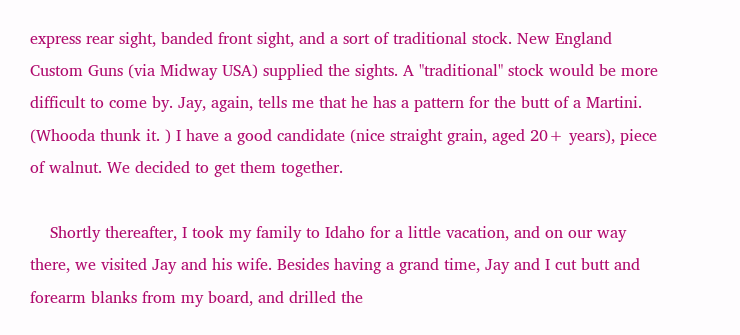express rear sight, banded front sight, and a sort of traditional stock. New England Custom Guns (via Midway USA) supplied the sights. A "traditional" stock would be more difficult to come by. Jay, again, tells me that he has a pattern for the butt of a Martini. (Whooda thunk it. ) I have a good candidate (nice straight grain, aged 20+ years), piece of walnut. We decided to get them together.

    Shortly thereafter, I took my family to Idaho for a little vacation, and on our way there, we visited Jay and his wife. Besides having a grand time, Jay and I cut butt and forearm blanks from my board, and drilled the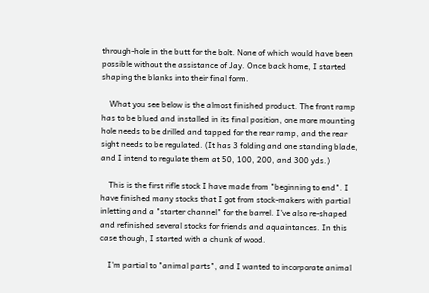through-hole in the butt for the bolt. None of which would have been possible without the assistance of Jay. Once back home, I started shaping the blanks into their final form.

    What you see below is the almost finished product. The front ramp has to be blued and installed in its final position, one more mounting hole needs to be drilled and tapped for the rear ramp, and the rear sight needs to be regulated. (It has 3 folding and one standing blade, and I intend to regulate them at 50, 100, 200, and 300 yds.)

    This is the first rifle stock I have made from "beginning to end". I have finished many stocks that I got from stock-makers with partial inletting and a "starter channel" for the barrel. I've also re-shaped and refinished several stocks for friends and aquaintances. In this case though, I started with a chunk of wood.

    I'm partial to "animal parts", and I wanted to incorporate animal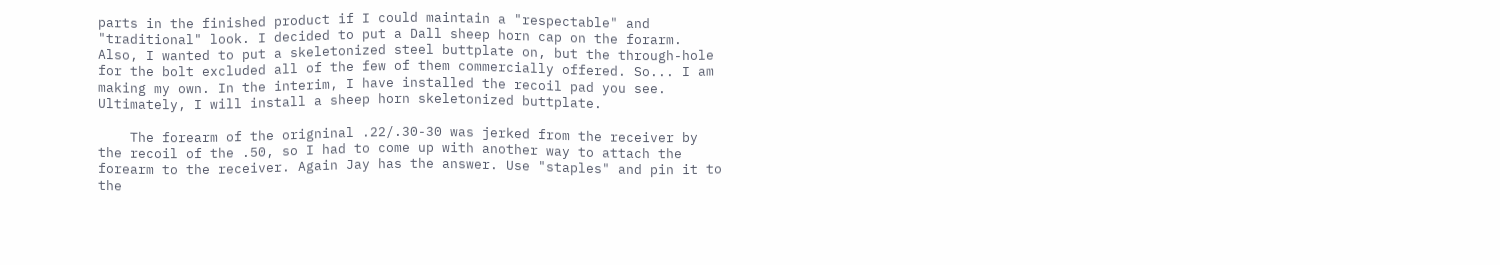parts in the finished product if I could maintain a "respectable" and "traditional" look. I decided to put a Dall sheep horn cap on the forarm. Also, I wanted to put a skeletonized steel buttplate on, but the through-hole for the bolt excluded all of the few of them commercially offered. So... I am making my own. In the interim, I have installed the recoil pad you see. Ultimately, I will install a sheep horn skeletonized buttplate.

    The forearm of the origninal .22/.30-30 was jerked from the receiver by the recoil of the .50, so I had to come up with another way to attach the forearm to the receiver. Again Jay has the answer. Use "staples" and pin it to the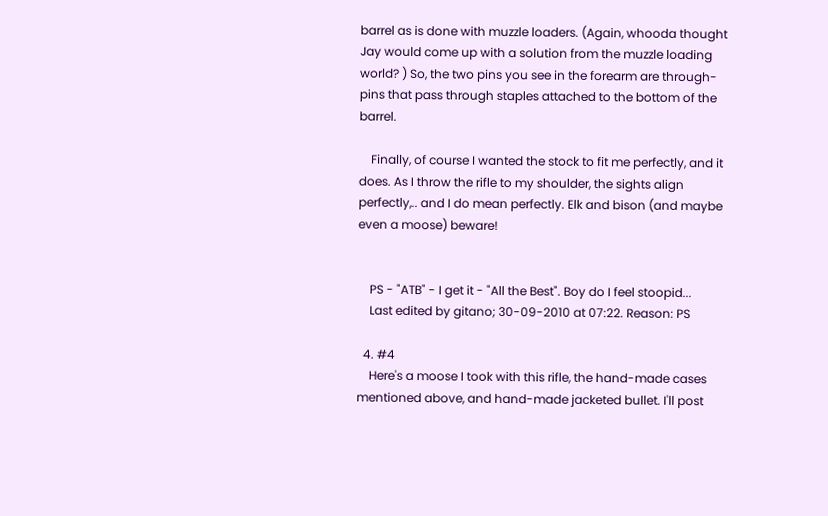barrel as is done with muzzle loaders. (Again, whooda thought Jay would come up with a solution from the muzzle loading world? ) So, the two pins you see in the forearm are through-pins that pass through staples attached to the bottom of the barrel.

    Finally, of course I wanted the stock to fit me perfectly, and it does. As I throw the rifle to my shoulder, the sights align perfectly,.. and I do mean perfectly. Elk and bison (and maybe even a moose) beware!


    PS - "ATB" - I get it - "All the Best". Boy do I feel stoopid...
    Last edited by gitano; 30-09-2010 at 07:22. Reason: PS

  4. #4
    Here's a moose I took with this rifle, the hand-made cases mentioned above, and hand-made jacketed bullet. I'll post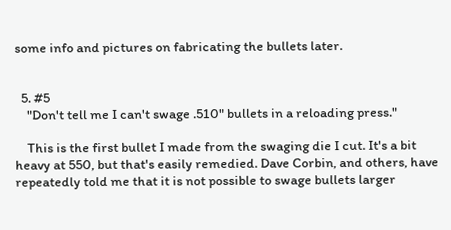some info and pictures on fabricating the bullets later.


  5. #5
    "Don't tell me I can't swage .510" bullets in a reloading press."

    This is the first bullet I made from the swaging die I cut. It's a bit heavy at 550, but that's easily remedied. Dave Corbin, and others, have repeatedly told me that it is not possible to swage bullets larger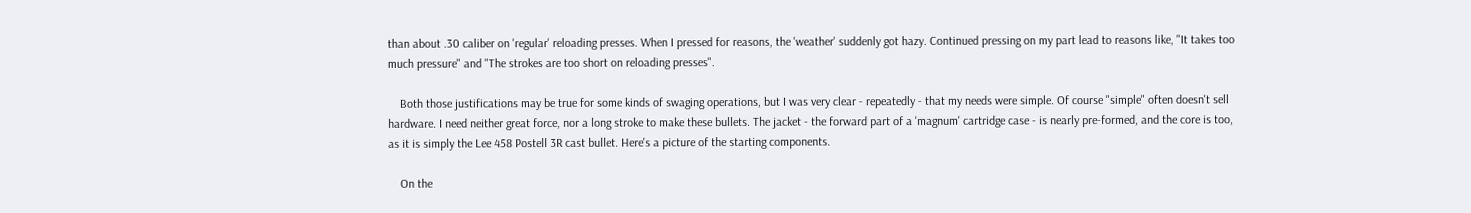than about .30 caliber on 'regular' reloading presses. When I pressed for reasons, the 'weather' suddenly got hazy. Continued pressing on my part lead to reasons like, "It takes too much pressure" and "The strokes are too short on reloading presses".

    Both those justifications may be true for some kinds of swaging operations, but I was very clear - repeatedly - that my needs were simple. Of course "simple" often doesn't sell hardware. I need neither great force, nor a long stroke to make these bullets. The jacket - the forward part of a 'magnum' cartridge case - is nearly pre-formed, and the core is too, as it is simply the Lee 458 Postell 3R cast bullet. Here's a picture of the starting components.

    On the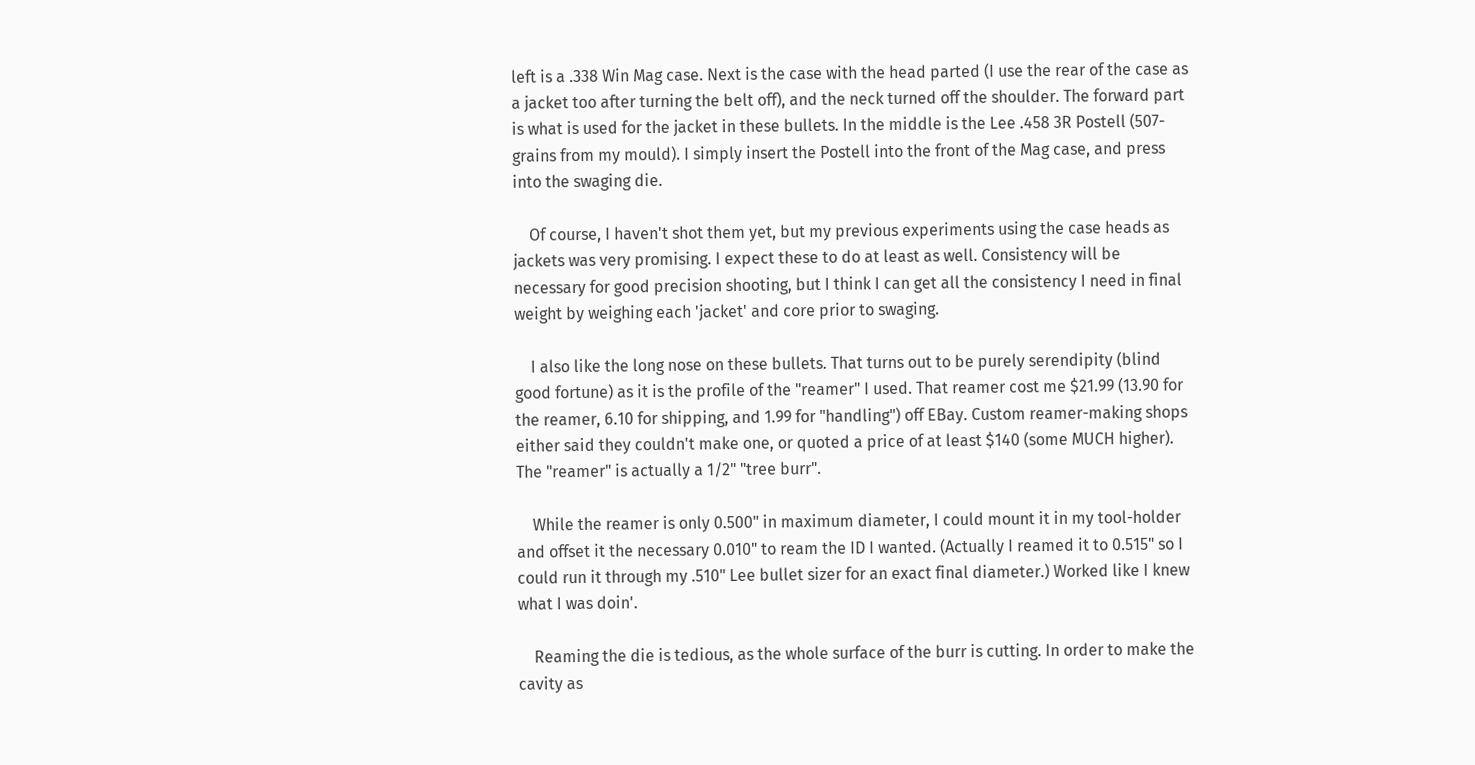left is a .338 Win Mag case. Next is the case with the head parted (I use the rear of the case as a jacket too after turning the belt off), and the neck turned off the shoulder. The forward part is what is used for the jacket in these bullets. In the middle is the Lee .458 3R Postell (507-grains from my mould). I simply insert the Postell into the front of the Mag case, and press into the swaging die.

    Of course, I haven't shot them yet, but my previous experiments using the case heads as jackets was very promising. I expect these to do at least as well. Consistency will be necessary for good precision shooting, but I think I can get all the consistency I need in final weight by weighing each 'jacket' and core prior to swaging.

    I also like the long nose on these bullets. That turns out to be purely serendipity (blind good fortune) as it is the profile of the "reamer" I used. That reamer cost me $21.99 (13.90 for the reamer, 6.10 for shipping, and 1.99 for "handling") off EBay. Custom reamer-making shops either said they couldn't make one, or quoted a price of at least $140 (some MUCH higher). The "reamer" is actually a 1/2" "tree burr".

    While the reamer is only 0.500" in maximum diameter, I could mount it in my tool-holder and offset it the necessary 0.010" to ream the ID I wanted. (Actually I reamed it to 0.515" so I could run it through my .510" Lee bullet sizer for an exact final diameter.) Worked like I knew what I was doin'.

    Reaming the die is tedious, as the whole surface of the burr is cutting. In order to make the cavity as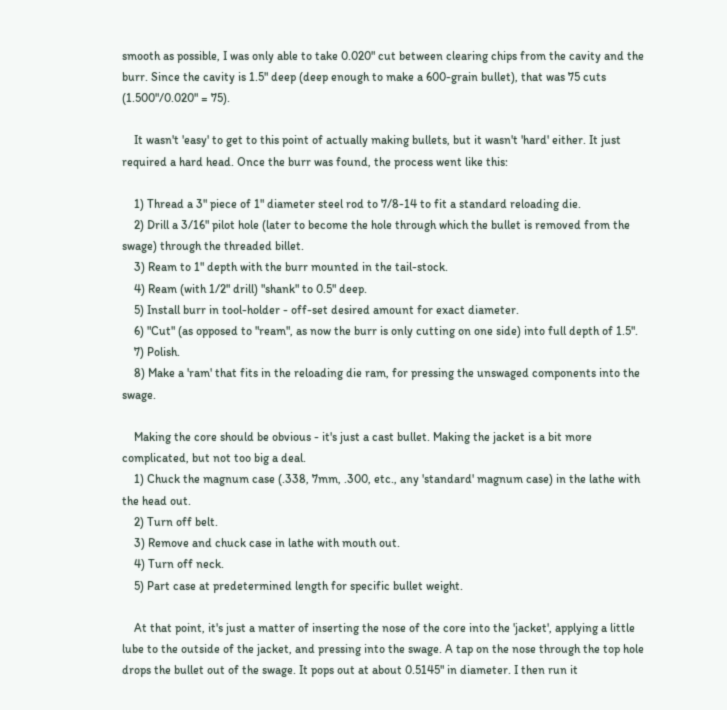smooth as possible, I was only able to take 0.020" cut between clearing chips from the cavity and the burr. Since the cavity is 1.5" deep (deep enough to make a 600-grain bullet), that was 75 cuts (1.500"/0.020" = 75).

    It wasn't 'easy' to get to this point of actually making bullets, but it wasn't 'hard' either. It just required a hard head. Once the burr was found, the process went like this:

    1) Thread a 3" piece of 1" diameter steel rod to 7/8-14 to fit a standard reloading die.
    2) Drill a 3/16" pilot hole (later to become the hole through which the bullet is removed from the swage) through the threaded billet.
    3) Ream to 1" depth with the burr mounted in the tail-stock.
    4) Ream (with 1/2" drill) "shank" to 0.5" deep.
    5) Install burr in tool-holder - off-set desired amount for exact diameter.
    6) "Cut" (as opposed to "ream", as now the burr is only cutting on one side) into full depth of 1.5".
    7) Polish.
    8) Make a 'ram' that fits in the reloading die ram, for pressing the unswaged components into the swage.

    Making the core should be obvious - it's just a cast bullet. Making the jacket is a bit more complicated, but not too big a deal.
    1) Chuck the magnum case (.338, 7mm, .300, etc., any 'standard' magnum case) in the lathe with the head out.
    2) Turn off belt.
    3) Remove and chuck case in lathe with mouth out.
    4) Turn off neck.
    5) Part case at predetermined length for specific bullet weight.

    At that point, it's just a matter of inserting the nose of the core into the 'jacket', applying a little lube to the outside of the jacket, and pressing into the swage. A tap on the nose through the top hole drops the bullet out of the swage. It pops out at about 0.5145" in diameter. I then run it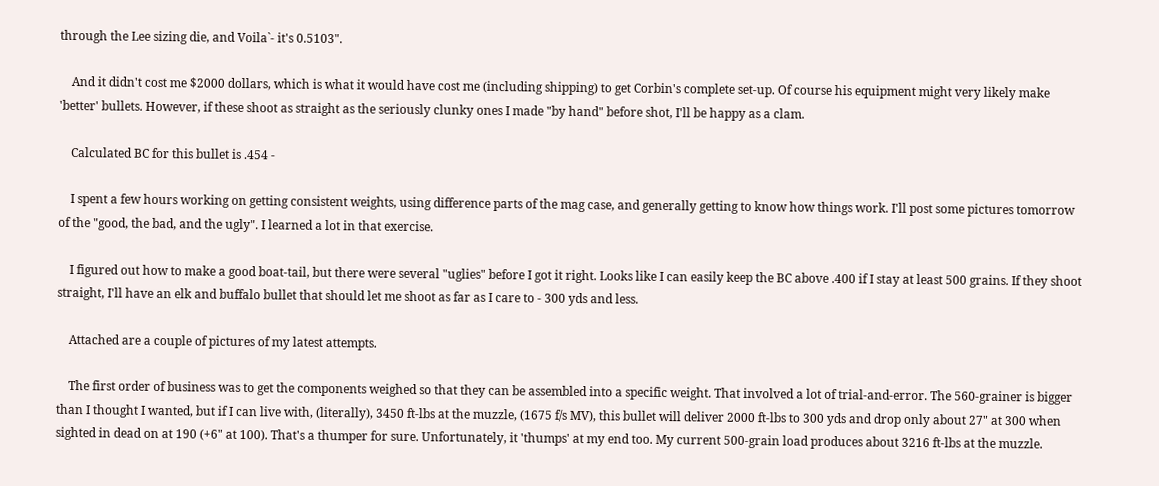through the Lee sizing die, and Voila`- it's 0.5103".

    And it didn't cost me $2000 dollars, which is what it would have cost me (including shipping) to get Corbin's complete set-up. Of course his equipment might very likely make 'better' bullets. However, if these shoot as straight as the seriously clunky ones I made "by hand" before shot, I'll be happy as a clam.

    Calculated BC for this bullet is .454 -

    I spent a few hours working on getting consistent weights, using difference parts of the mag case, and generally getting to know how things work. I'll post some pictures tomorrow of the "good, the bad, and the ugly". I learned a lot in that exercise.

    I figured out how to make a good boat-tail, but there were several "uglies" before I got it right. Looks like I can easily keep the BC above .400 if I stay at least 500 grains. If they shoot straight, I'll have an elk and buffalo bullet that should let me shoot as far as I care to - 300 yds and less.

    Attached are a couple of pictures of my latest attempts.

    The first order of business was to get the components weighed so that they can be assembled into a specific weight. That involved a lot of trial-and-error. The 560-grainer is bigger than I thought I wanted, but if I can live with, (literally), 3450 ft-lbs at the muzzle, (1675 f/s MV), this bullet will deliver 2000 ft-lbs to 300 yds and drop only about 27" at 300 when sighted in dead on at 190 (+6" at 100). That's a thumper for sure. Unfortunately, it 'thumps' at my end too. My current 500-grain load produces about 3216 ft-lbs at the muzzle.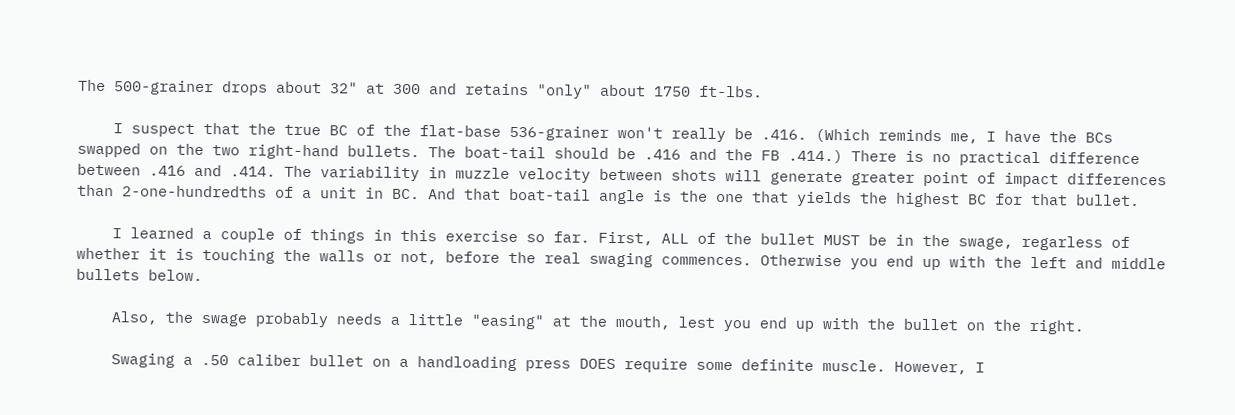The 500-grainer drops about 32" at 300 and retains "only" about 1750 ft-lbs.

    I suspect that the true BC of the flat-base 536-grainer won't really be .416. (Which reminds me, I have the BCs swapped on the two right-hand bullets. The boat-tail should be .416 and the FB .414.) There is no practical difference between .416 and .414. The variability in muzzle velocity between shots will generate greater point of impact differences than 2-one-hundredths of a unit in BC. And that boat-tail angle is the one that yields the highest BC for that bullet.

    I learned a couple of things in this exercise so far. First, ALL of the bullet MUST be in the swage, regarless of whether it is touching the walls or not, before the real swaging commences. Otherwise you end up with the left and middle bullets below.

    Also, the swage probably needs a little "easing" at the mouth, lest you end up with the bullet on the right.

    Swaging a .50 caliber bullet on a handloading press DOES require some definite muscle. However, I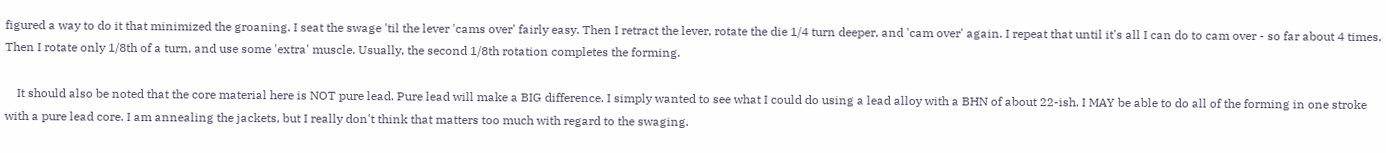figured a way to do it that minimized the groaning. I seat the swage 'til the lever 'cams over' fairly easy. Then I retract the lever, rotate the die 1/4 turn deeper, and 'cam over' again. I repeat that until it's all I can do to cam over - so far about 4 times. Then I rotate only 1/8th of a turn, and use some 'extra' muscle. Usually, the second 1/8th rotation completes the forming.

    It should also be noted that the core material here is NOT pure lead. Pure lead will make a BIG difference. I simply wanted to see what I could do using a lead alloy with a BHN of about 22-ish. I MAY be able to do all of the forming in one stroke with a pure lead core. I am annealing the jackets, but I really don't think that matters too much with regard to the swaging.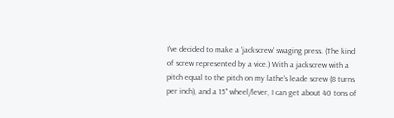I've decided to make a 'jackscrew' swaging press. (The kind of screw represented by a vice.) With a jackscrew with a pitch equal to the pitch on my lathe's leade screw (8 turns per inch), and a 15" wheel/lever, I can get about 40 tons of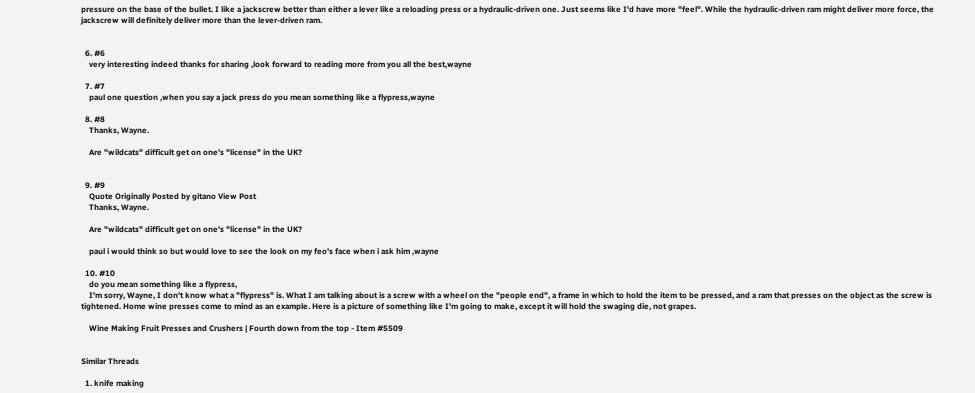pressure on the base of the bullet. I like a jackscrew better than either a lever like a reloading press or a hydraulic-driven one. Just seems like I'd have more "feel". While the hydraulic-driven ram might deliver more force, the jackscrew will definitely deliver more than the lever-driven ram.


  6. #6
    very interesting indeed thanks for sharing ,look forward to reading more from you all the best,wayne

  7. #7
    paul one question ,when you say a jack press do you mean something like a flypress,wayne

  8. #8
    Thanks, Wayne.

    Are "wildcats" difficult get on one's "license" in the UK?


  9. #9
    Quote Originally Posted by gitano View Post
    Thanks, Wayne.

    Are "wildcats" difficult get on one's "license" in the UK?

    paul i would think so but would love to see the look on my feo's face when i ask him ,wayne

  10. #10
    do you mean something like a flypress,
    I'm sorry, Wayne, I don't know what a "flypress" is. What I am talking about is a screw with a wheel on the "people end", a frame in which to hold the item to be pressed, and a ram that presses on the object as the screw is tightened. Home wine presses come to mind as an example. Here is a picture of something like I'm going to make, except it will hold the swaging die, not grapes.

    Wine Making Fruit Presses and Crushers | Fourth down from the top - Item #5509


Similar Threads

  1. knife making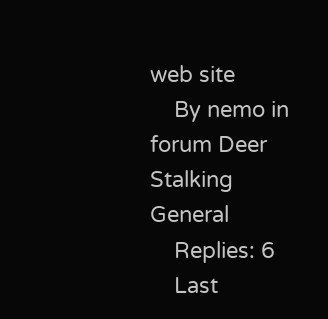web site
    By nemo in forum Deer Stalking General
    Replies: 6
    Last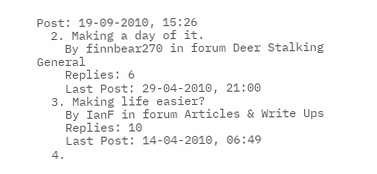Post: 19-09-2010, 15:26
  2. Making a day of it.
    By finnbear270 in forum Deer Stalking General
    Replies: 6
    Last Post: 29-04-2010, 21:00
  3. Making life easier?
    By IanF in forum Articles & Write Ups
    Replies: 10
    Last Post: 14-04-2010, 06:49
  4.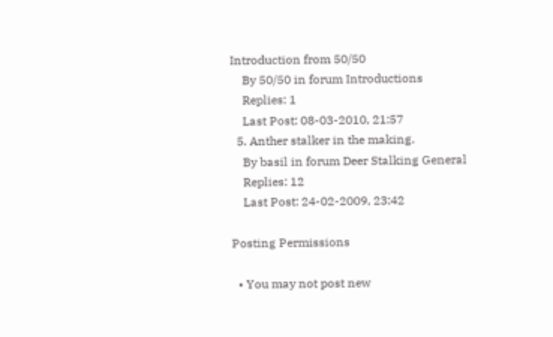Introduction from 50/50
    By 50/50 in forum Introductions
    Replies: 1
    Last Post: 08-03-2010, 21:57
  5. Anther stalker in the making.
    By basil in forum Deer Stalking General
    Replies: 12
    Last Post: 24-02-2009, 23:42

Posting Permissions

  • You may not post new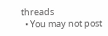threads
  • You may not post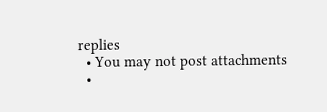replies
  • You may not post attachments
  •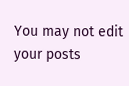You may not edit your posts